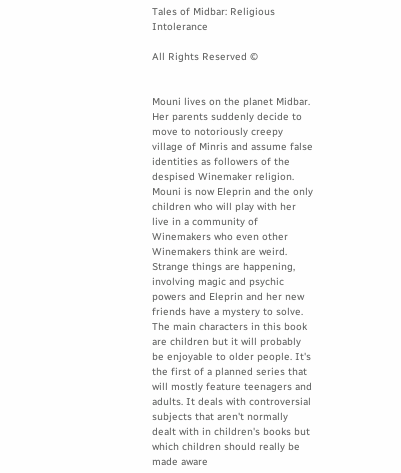Tales of Midbar: Religious Intolerance

All Rights Reserved ©


Mouni lives on the planet Midbar. Her parents suddenly decide to move to notoriously creepy village of Minris and assume false identities as followers of the despised Winemaker religion. Mouni is now Eleprin and the only children who will play with her live in a community of Winemakers who even other Winemakers think are weird. Strange things are happening, involving magic and psychic powers and Eleprin and her new friends have a mystery to solve. The main characters in this book are children but it will probably be enjoyable to older people. It's the first of a planned series that will mostly feature teenagers and adults. It deals with controversial subjects that aren't normally dealt with in children's books but which children should really be made aware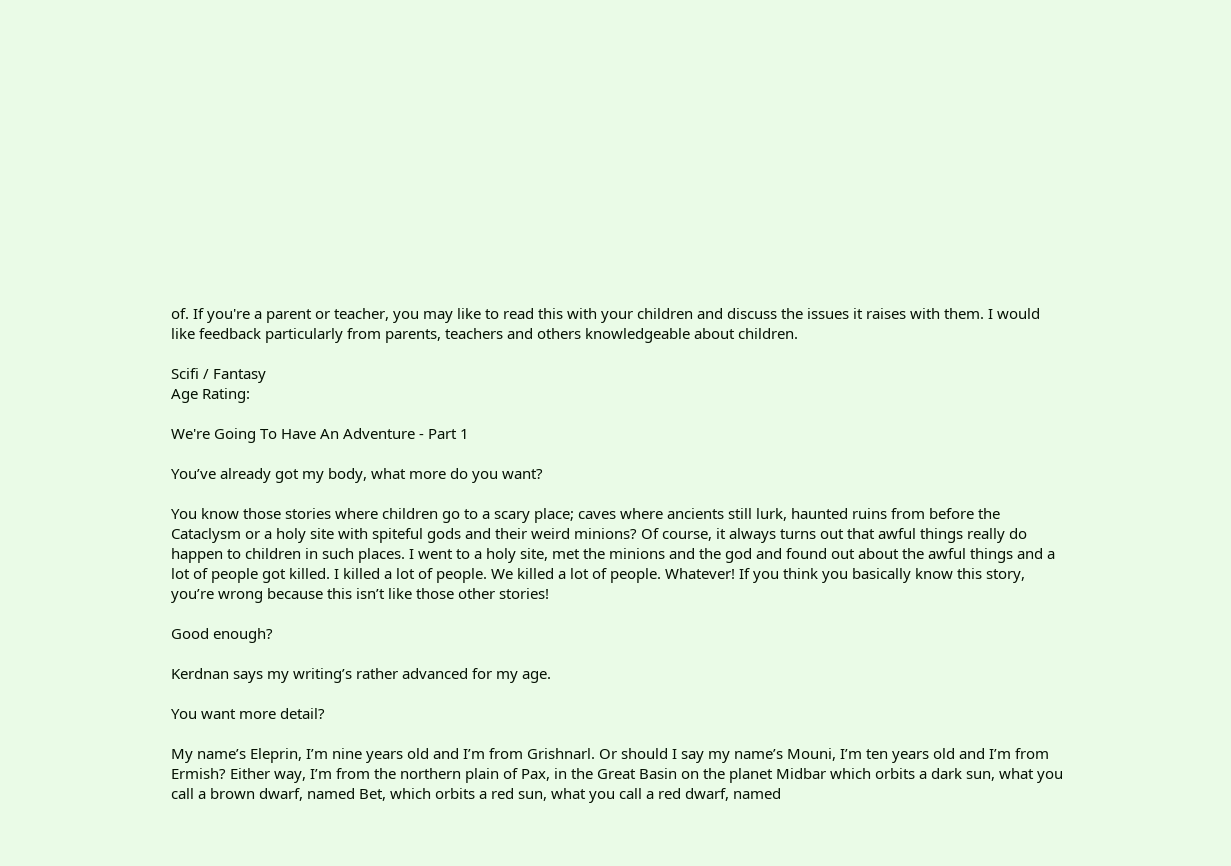of. If you're a parent or teacher, you may like to read this with your children and discuss the issues it raises with them. I would like feedback particularly from parents, teachers and others knowledgeable about children.

Scifi / Fantasy
Age Rating:

We're Going To Have An Adventure - Part 1

You’ve already got my body, what more do you want?

You know those stories where children go to a scary place; caves where ancients still lurk, haunted ruins from before the Cataclysm or a holy site with spiteful gods and their weird minions? Of course, it always turns out that awful things really do happen to children in such places. I went to a holy site, met the minions and the god and found out about the awful things and a lot of people got killed. I killed a lot of people. We killed a lot of people. Whatever! If you think you basically know this story, you’re wrong because this isn’t like those other stories!

Good enough?

Kerdnan says my writing’s rather advanced for my age.

You want more detail?

My name’s Eleprin, I’m nine years old and I’m from Grishnarl. Or should I say my name’s Mouni, I’m ten years old and I’m from Ermish? Either way, I’m from the northern plain of Pax, in the Great Basin on the planet Midbar which orbits a dark sun, what you call a brown dwarf, named Bet, which orbits a red sun, what you call a red dwarf, named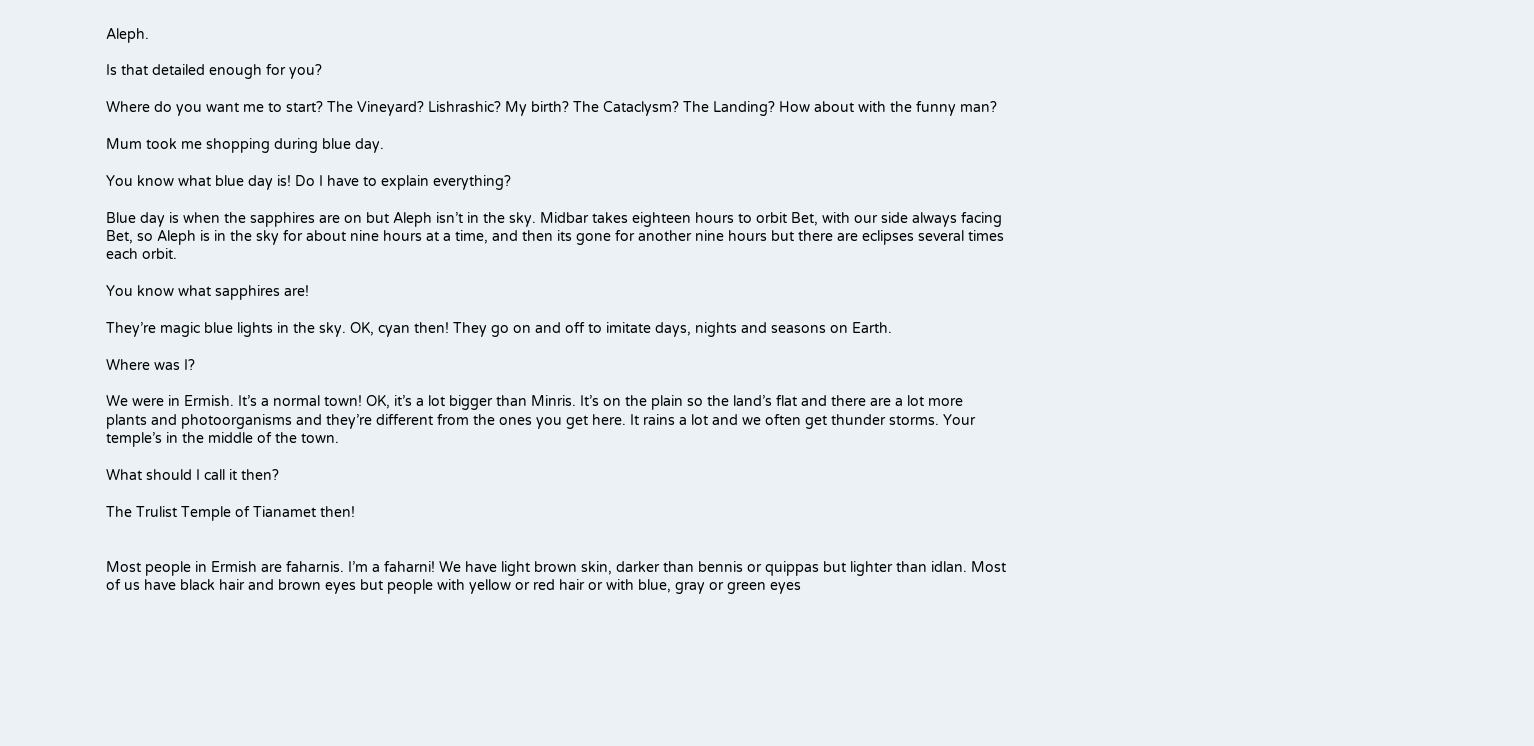Aleph.

Is that detailed enough for you?

Where do you want me to start? The Vineyard? Lishrashic? My birth? The Cataclysm? The Landing? How about with the funny man?

Mum took me shopping during blue day.

You know what blue day is! Do I have to explain everything?

Blue day is when the sapphires are on but Aleph isn’t in the sky. Midbar takes eighteen hours to orbit Bet, with our side always facing Bet, so Aleph is in the sky for about nine hours at a time, and then its gone for another nine hours but there are eclipses several times each orbit.

You know what sapphires are!

They’re magic blue lights in the sky. OK, cyan then! They go on and off to imitate days, nights and seasons on Earth.

Where was I?

We were in Ermish. It’s a normal town! OK, it’s a lot bigger than Minris. It’s on the plain so the land’s flat and there are a lot more plants and photoorganisms and they’re different from the ones you get here. It rains a lot and we often get thunder storms. Your temple’s in the middle of the town.

What should I call it then?

The Trulist Temple of Tianamet then!


Most people in Ermish are faharnis. I’m a faharni! We have light brown skin, darker than bennis or quippas but lighter than idlan. Most of us have black hair and brown eyes but people with yellow or red hair or with blue, gray or green eyes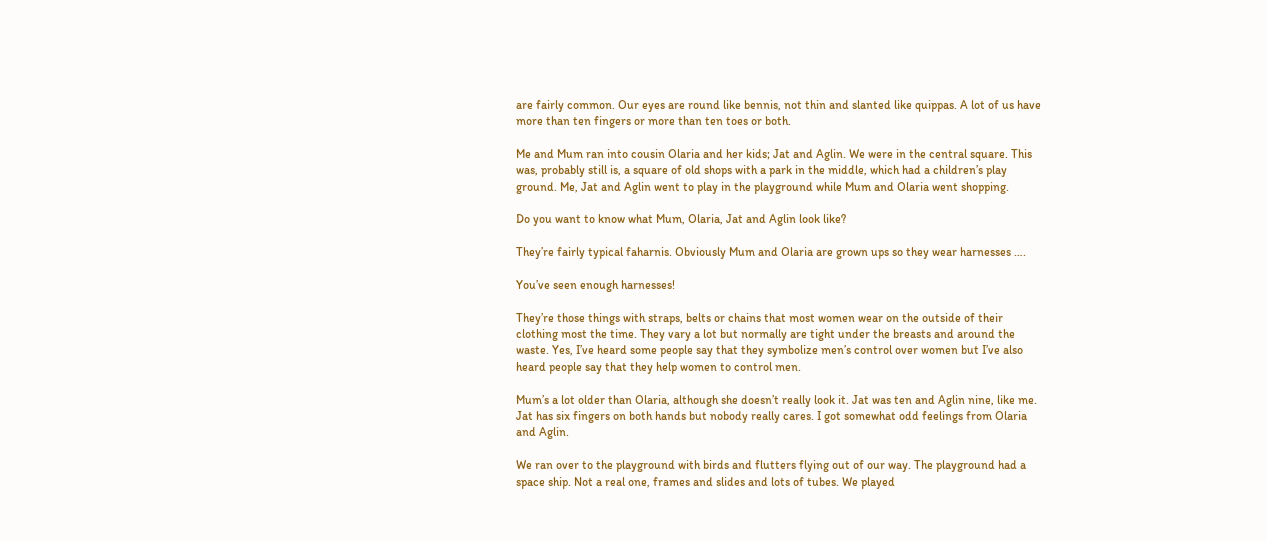are fairly common. Our eyes are round like bennis, not thin and slanted like quippas. A lot of us have more than ten fingers or more than ten toes or both.

Me and Mum ran into cousin Olaria and her kids; Jat and Aglin. We were in the central square. This was, probably still is, a square of old shops with a park in the middle, which had a children’s play ground. Me, Jat and Aglin went to play in the playground while Mum and Olaria went shopping.

Do you want to know what Mum, Olaria, Jat and Aglin look like?

They’re fairly typical faharnis. Obviously Mum and Olaria are grown ups so they wear harnesses ….

You’ve seen enough harnesses!

They’re those things with straps, belts or chains that most women wear on the outside of their clothing most the time. They vary a lot but normally are tight under the breasts and around the waste. Yes, I’ve heard some people say that they symbolize men’s control over women but I’ve also heard people say that they help women to control men.

Mum’s a lot older than Olaria, although she doesn’t really look it. Jat was ten and Aglin nine, like me. Jat has six fingers on both hands but nobody really cares. I got somewhat odd feelings from Olaria and Aglin.

We ran over to the playground with birds and flutters flying out of our way. The playground had a space ship. Not a real one, frames and slides and lots of tubes. We played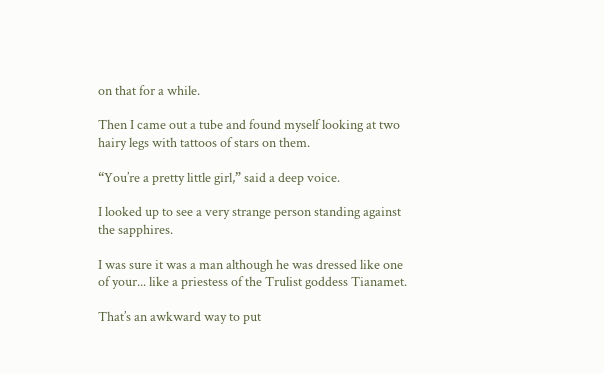on that for a while.

Then I came out a tube and found myself looking at two hairy legs with tattoos of stars on them.

“You’re a pretty little girl,” said a deep voice.

I looked up to see a very strange person standing against the sapphires.

I was sure it was a man although he was dressed like one of your... like a priestess of the Trulist goddess Tianamet.

That’s an awkward way to put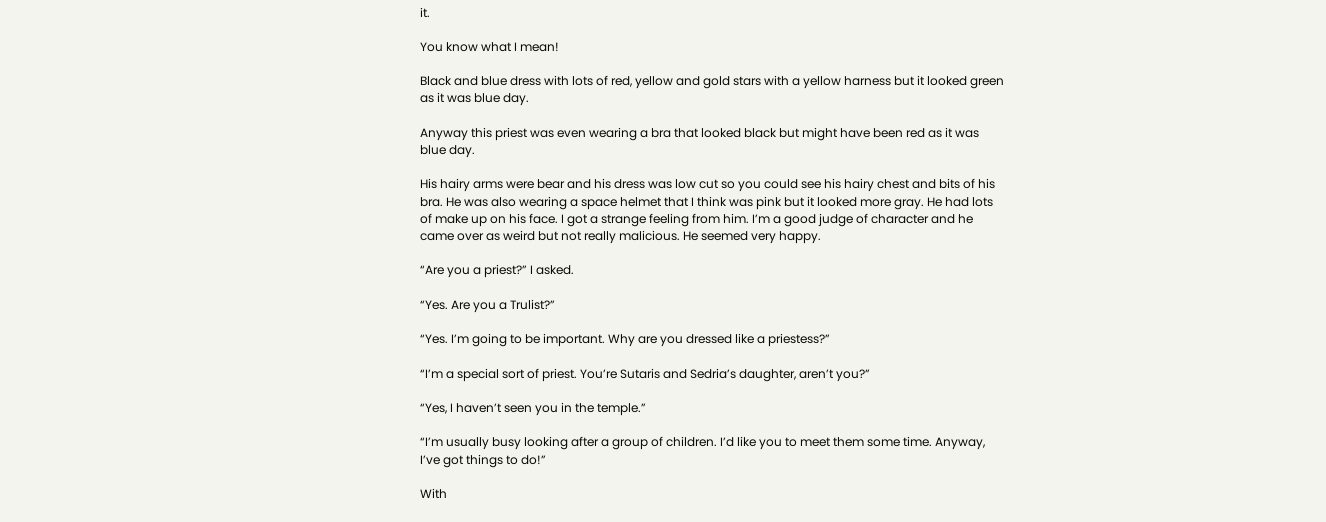it.

You know what I mean!

Black and blue dress with lots of red, yellow and gold stars with a yellow harness but it looked green as it was blue day.

Anyway this priest was even wearing a bra that looked black but might have been red as it was blue day.

His hairy arms were bear and his dress was low cut so you could see his hairy chest and bits of his bra. He was also wearing a space helmet that I think was pink but it looked more gray. He had lots of make up on his face. I got a strange feeling from him. I’m a good judge of character and he came over as weird but not really malicious. He seemed very happy.

“Are you a priest?” I asked.

“Yes. Are you a Trulist?”

“Yes. I’m going to be important. Why are you dressed like a priestess?”

“I’m a special sort of priest. You’re Sutaris and Sedria’s daughter, aren’t you?”

“Yes, I haven’t seen you in the temple.”

“I’m usually busy looking after a group of children. I’d like you to meet them some time. Anyway, I’ve got things to do!”

With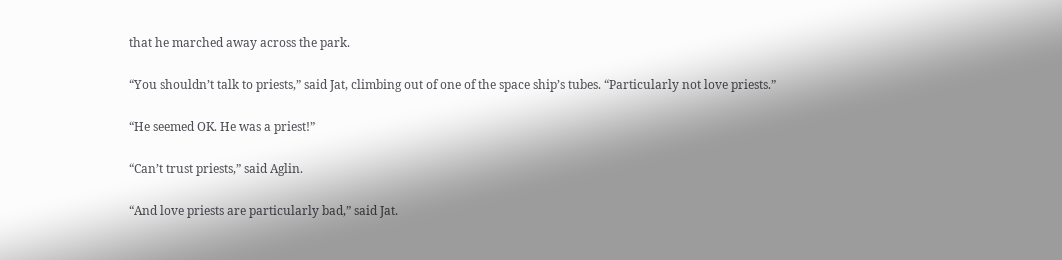that he marched away across the park.

“You shouldn’t talk to priests,” said Jat, climbing out of one of the space ship’s tubes. “Particularly not love priests.”

“He seemed OK. He was a priest!”

“Can’t trust priests,” said Aglin.

“And love priests are particularly bad,” said Jat.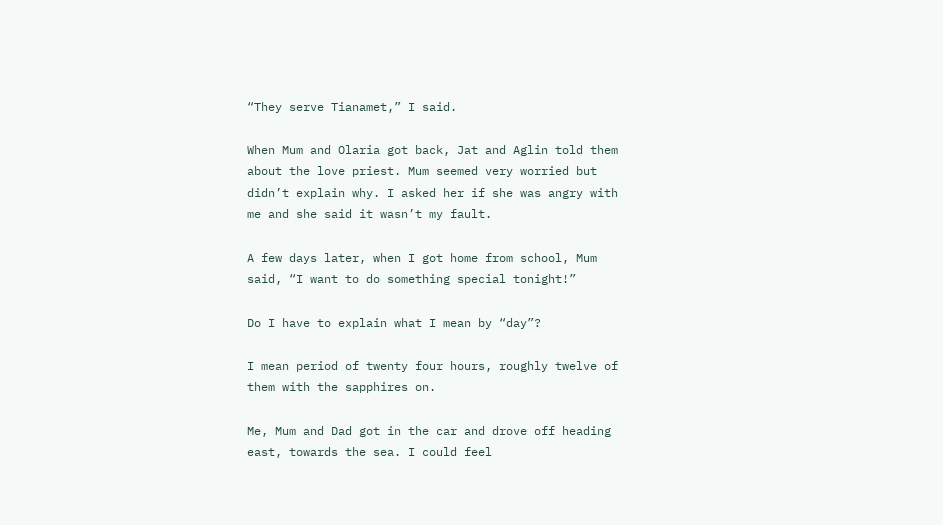“They serve Tianamet,” I said.

When Mum and Olaria got back, Jat and Aglin told them about the love priest. Mum seemed very worried but didn’t explain why. I asked her if she was angry with me and she said it wasn’t my fault.

A few days later, when I got home from school, Mum said, “I want to do something special tonight!”

Do I have to explain what I mean by “day”?

I mean period of twenty four hours, roughly twelve of them with the sapphires on.

Me, Mum and Dad got in the car and drove off heading east, towards the sea. I could feel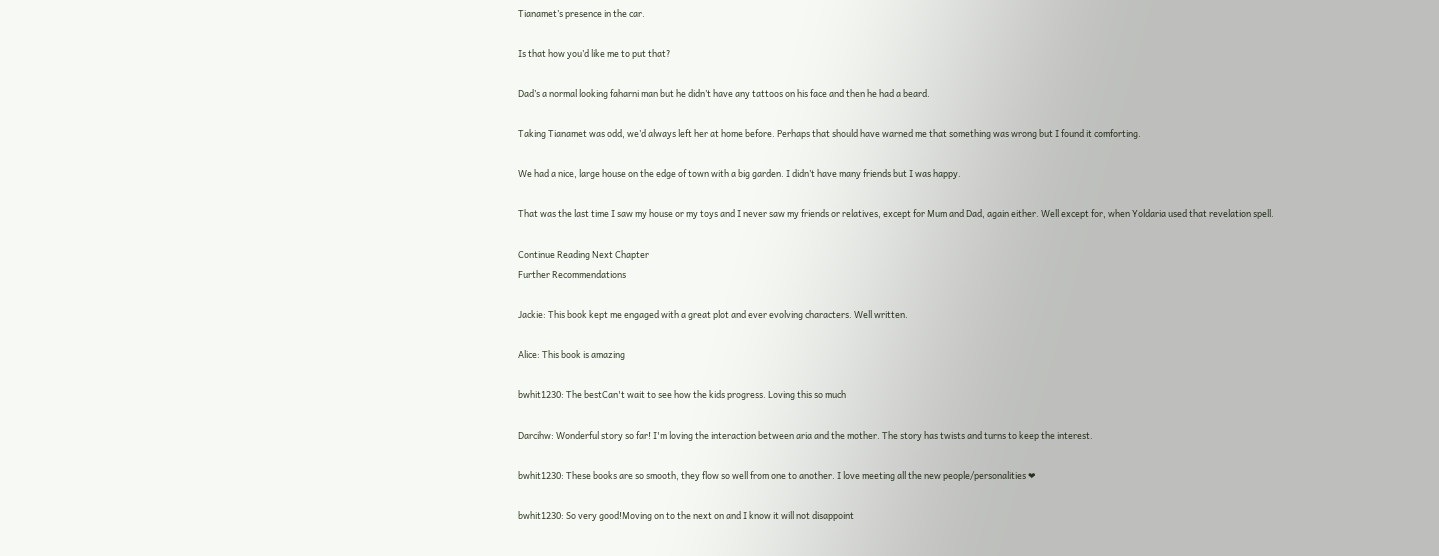Tianamet’s presence in the car.

Is that how you’d like me to put that?

Dad’s a normal looking faharni man but he didn’t have any tattoos on his face and then he had a beard.

Taking Tianamet was odd, we’d always left her at home before. Perhaps that should have warned me that something was wrong but I found it comforting.

We had a nice, large house on the edge of town with a big garden. I didn’t have many friends but I was happy.

That was the last time I saw my house or my toys and I never saw my friends or relatives, except for Mum and Dad, again either. Well except for, when Yoldaria used that revelation spell.

Continue Reading Next Chapter
Further Recommendations

Jackie: This book kept me engaged with a great plot and ever evolving characters. Well written.

Alice: This book is amazing

bwhit1230: The bestCan't wait to see how the kids progress. Loving this so much

Darcihw: Wonderful story so far! I'm loving the interaction between aria and the mother. The story has twists and turns to keep the interest.

bwhit1230: These books are so smooth, they flow so well from one to another. I love meeting all the new people/personalities ❤

bwhit1230: So very good!Moving on to the next on and I know it will not disappoint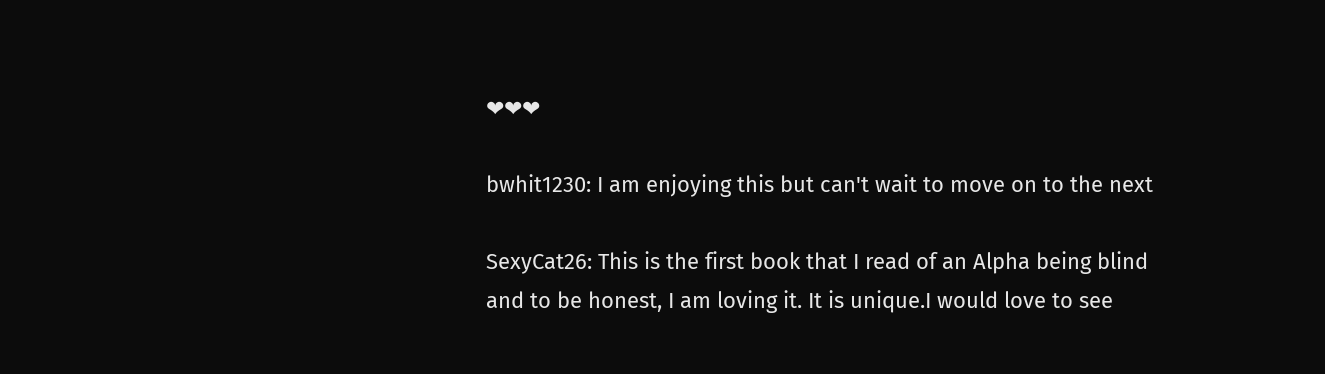❤❤❤

bwhit1230: I am enjoying this but can't wait to move on to the next

SexyCat26: This is the first book that I read of an Alpha being blind and to be honest, I am loving it. It is unique.I would love to see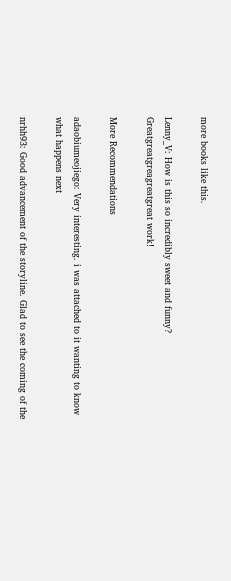more books like this.

Lenny_V: How is this so incredibly sweet and funny? Greatgreatgreagreatgreat work!

More Recommendations

adaobiumeojiego: Very interesting. i was attached to it wanting to know what happens next

nrhh93: Good advancement of the storyline. Glad to see the coming of the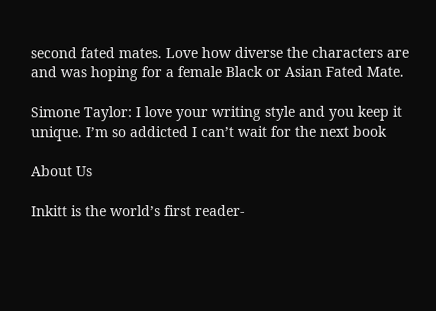second fated mates. Love how diverse the characters are and was hoping for a female Black or Asian Fated Mate.

Simone Taylor: I love your writing style and you keep it unique. I’m so addicted I can’t wait for the next book

About Us

Inkitt is the world’s first reader-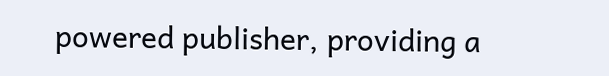powered publisher, providing a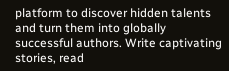platform to discover hidden talents and turn them into globally successful authors. Write captivating stories, read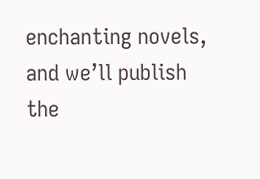enchanting novels, and we’ll publish the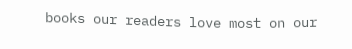books our readers love most on our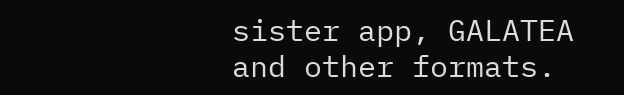sister app, GALATEA and other formats.